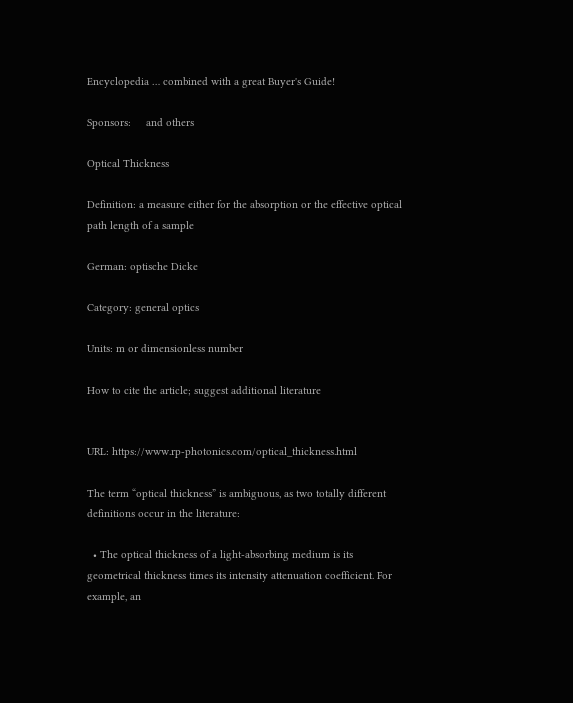Encyclopedia … combined with a great Buyer's Guide!

Sponsors:     and others

Optical Thickness

Definition: a measure either for the absorption or the effective optical path length of a sample

German: optische Dicke

Category: general optics

Units: m or dimensionless number

How to cite the article; suggest additional literature


URL: https://www.rp-photonics.com/optical_thickness.html

The term “optical thickness” is ambiguous, as two totally different definitions occur in the literature:

  • The optical thickness of a light-absorbing medium is its geometrical thickness times its intensity attenuation coefficient. For example, an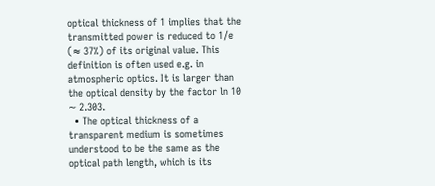optical thickness of 1 implies that the transmitted power is reduced to 1/e (≈ 37%) of its original value. This definition is often used e.g. in atmospheric optics. It is larger than the optical density by the factor ln 10 ∼ 2.303.
  • The optical thickness of a transparent medium is sometimes understood to be the same as the optical path length, which is its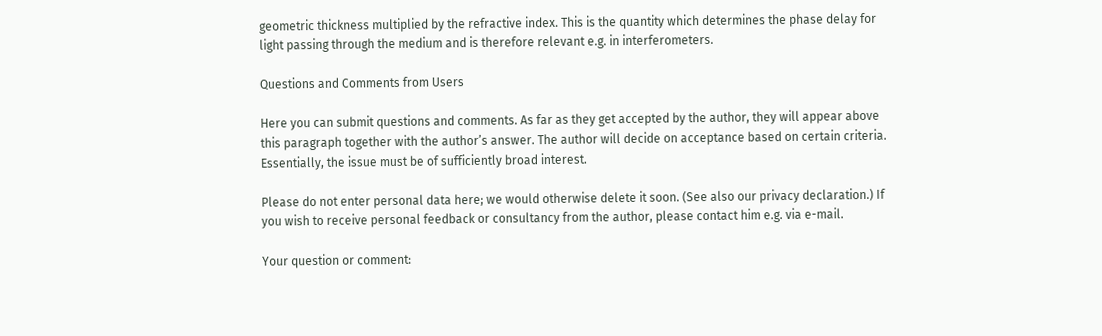geometric thickness multiplied by the refractive index. This is the quantity which determines the phase delay for light passing through the medium and is therefore relevant e.g. in interferometers.

Questions and Comments from Users

Here you can submit questions and comments. As far as they get accepted by the author, they will appear above this paragraph together with the author’s answer. The author will decide on acceptance based on certain criteria. Essentially, the issue must be of sufficiently broad interest.

Please do not enter personal data here; we would otherwise delete it soon. (See also our privacy declaration.) If you wish to receive personal feedback or consultancy from the author, please contact him e.g. via e-mail.

Your question or comment: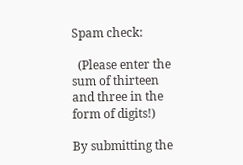Spam check:

  (Please enter the sum of thirteen and three in the form of digits!)

By submitting the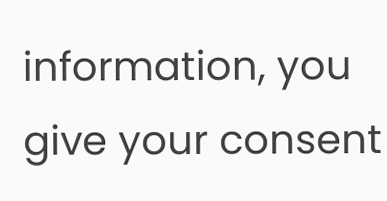information, you give your consent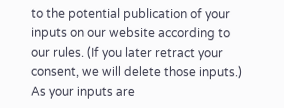to the potential publication of your inputs on our website according to our rules. (If you later retract your consent, we will delete those inputs.) As your inputs are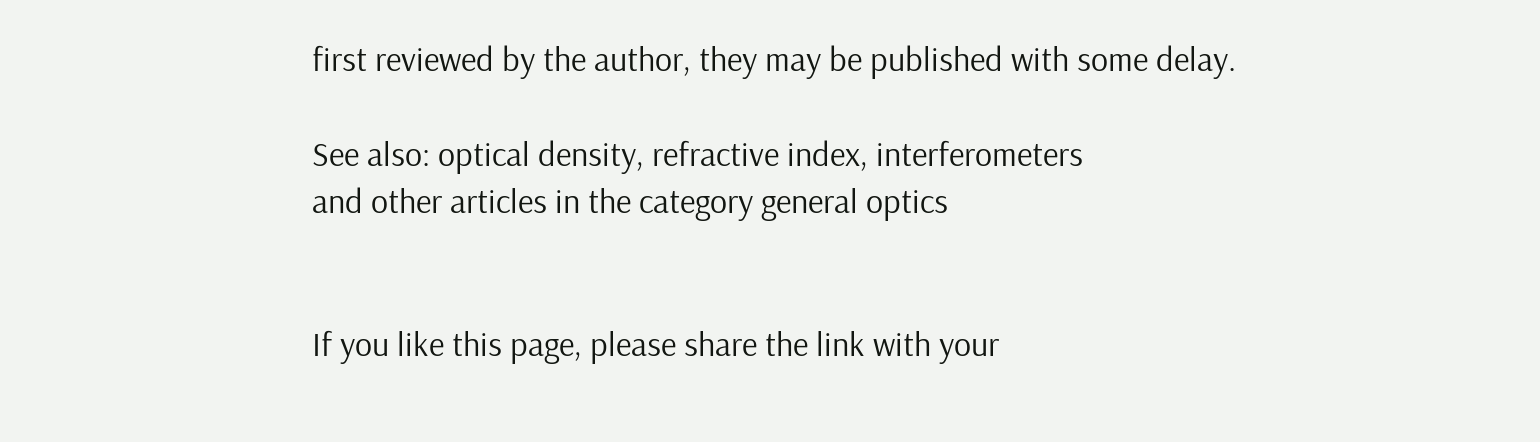first reviewed by the author, they may be published with some delay.

See also: optical density, refractive index, interferometers
and other articles in the category general optics


If you like this page, please share the link with your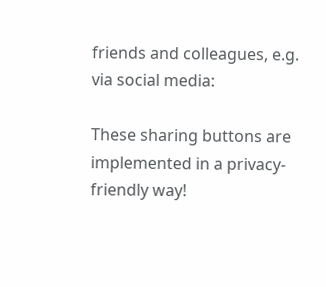friends and colleagues, e.g. via social media:

These sharing buttons are implemented in a privacy-friendly way!